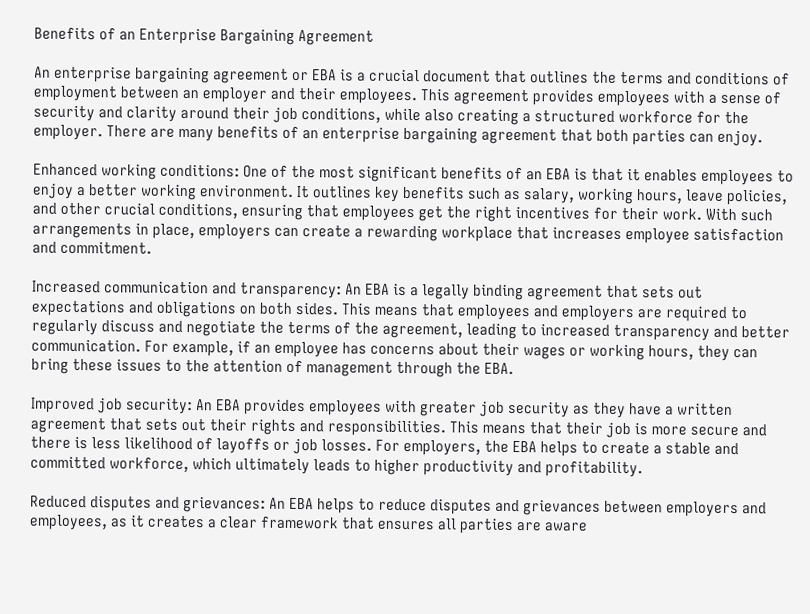Benefits of an Enterprise Bargaining Agreement

An enterprise bargaining agreement or EBA is a crucial document that outlines the terms and conditions of employment between an employer and their employees. This agreement provides employees with a sense of security and clarity around their job conditions, while also creating a structured workforce for the employer. There are many benefits of an enterprise bargaining agreement that both parties can enjoy.

Enhanced working conditions: One of the most significant benefits of an EBA is that it enables employees to enjoy a better working environment. It outlines key benefits such as salary, working hours, leave policies, and other crucial conditions, ensuring that employees get the right incentives for their work. With such arrangements in place, employers can create a rewarding workplace that increases employee satisfaction and commitment.

Increased communication and transparency: An EBA is a legally binding agreement that sets out expectations and obligations on both sides. This means that employees and employers are required to regularly discuss and negotiate the terms of the agreement, leading to increased transparency and better communication. For example, if an employee has concerns about their wages or working hours, they can bring these issues to the attention of management through the EBA.

Improved job security: An EBA provides employees with greater job security as they have a written agreement that sets out their rights and responsibilities. This means that their job is more secure and there is less likelihood of layoffs or job losses. For employers, the EBA helps to create a stable and committed workforce, which ultimately leads to higher productivity and profitability.

Reduced disputes and grievances: An EBA helps to reduce disputes and grievances between employers and employees, as it creates a clear framework that ensures all parties are aware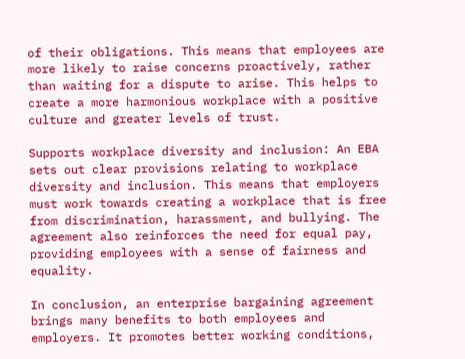of their obligations. This means that employees are more likely to raise concerns proactively, rather than waiting for a dispute to arise. This helps to create a more harmonious workplace with a positive culture and greater levels of trust.

Supports workplace diversity and inclusion: An EBA sets out clear provisions relating to workplace diversity and inclusion. This means that employers must work towards creating a workplace that is free from discrimination, harassment, and bullying. The agreement also reinforces the need for equal pay, providing employees with a sense of fairness and equality.

In conclusion, an enterprise bargaining agreement brings many benefits to both employees and employers. It promotes better working conditions,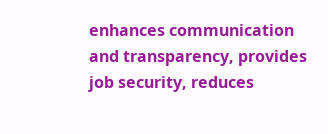enhances communication and transparency, provides job security, reduces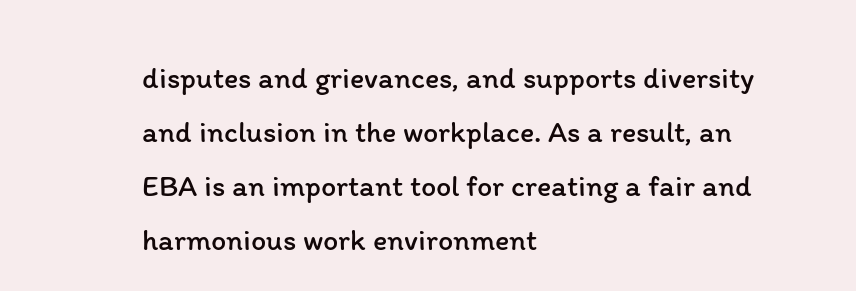disputes and grievances, and supports diversity and inclusion in the workplace. As a result, an EBA is an important tool for creating a fair and harmonious work environment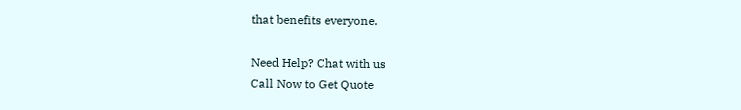that benefits everyone.

Need Help? Chat with us
Call Now to Get Quote